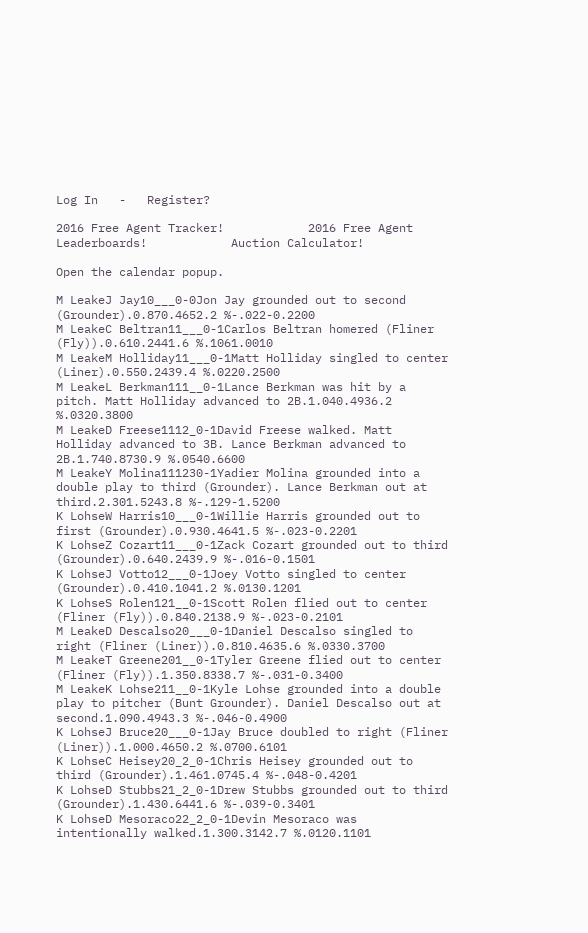Log In   -   Register?

2016 Free Agent Tracker!            2016 Free Agent Leaderboards!            Auction Calculator!

Open the calendar popup.

M LeakeJ Jay10___0-0Jon Jay grounded out to second (Grounder).0.870.4652.2 %-.022-0.2200
M LeakeC Beltran11___0-1Carlos Beltran homered (Fliner (Fly)).0.610.2441.6 %.1061.0010
M LeakeM Holliday11___0-1Matt Holliday singled to center (Liner).0.550.2439.4 %.0220.2500
M LeakeL Berkman111__0-1Lance Berkman was hit by a pitch. Matt Holliday advanced to 2B.1.040.4936.2 %.0320.3800
M LeakeD Freese1112_0-1David Freese walked. Matt Holliday advanced to 3B. Lance Berkman advanced to 2B.1.740.8730.9 %.0540.6600
M LeakeY Molina111230-1Yadier Molina grounded into a double play to third (Grounder). Lance Berkman out at third.2.301.5243.8 %-.129-1.5200
K LohseW Harris10___0-1Willie Harris grounded out to first (Grounder).0.930.4641.5 %-.023-0.2201
K LohseZ Cozart11___0-1Zack Cozart grounded out to third (Grounder).0.640.2439.9 %-.016-0.1501
K LohseJ Votto12___0-1Joey Votto singled to center (Grounder).0.410.1041.2 %.0130.1201
K LohseS Rolen121__0-1Scott Rolen flied out to center (Fliner (Fly)).0.840.2138.9 %-.023-0.2101
M LeakeD Descalso20___0-1Daniel Descalso singled to right (Fliner (Liner)).0.810.4635.6 %.0330.3700
M LeakeT Greene201__0-1Tyler Greene flied out to center (Fliner (Fly)).1.350.8338.7 %-.031-0.3400
M LeakeK Lohse211__0-1Kyle Lohse grounded into a double play to pitcher (Bunt Grounder). Daniel Descalso out at second.1.090.4943.3 %-.046-0.4900
K LohseJ Bruce20___0-1Jay Bruce doubled to right (Fliner (Liner)).1.000.4650.2 %.0700.6101
K LohseC Heisey20_2_0-1Chris Heisey grounded out to third (Grounder).1.461.0745.4 %-.048-0.4201
K LohseD Stubbs21_2_0-1Drew Stubbs grounded out to third (Grounder).1.430.6441.6 %-.039-0.3401
K LohseD Mesoraco22_2_0-1Devin Mesoraco was intentionally walked.1.300.3142.7 %.0120.1101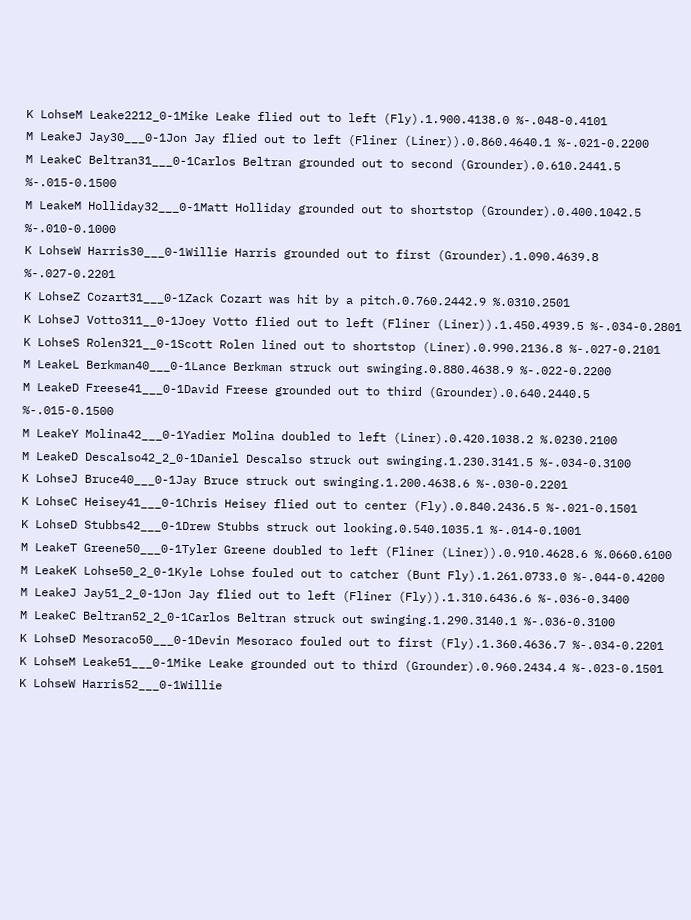K LohseM Leake2212_0-1Mike Leake flied out to left (Fly).1.900.4138.0 %-.048-0.4101
M LeakeJ Jay30___0-1Jon Jay flied out to left (Fliner (Liner)).0.860.4640.1 %-.021-0.2200
M LeakeC Beltran31___0-1Carlos Beltran grounded out to second (Grounder).0.610.2441.5 %-.015-0.1500
M LeakeM Holliday32___0-1Matt Holliday grounded out to shortstop (Grounder).0.400.1042.5 %-.010-0.1000
K LohseW Harris30___0-1Willie Harris grounded out to first (Grounder).1.090.4639.8 %-.027-0.2201
K LohseZ Cozart31___0-1Zack Cozart was hit by a pitch.0.760.2442.9 %.0310.2501
K LohseJ Votto311__0-1Joey Votto flied out to left (Fliner (Liner)).1.450.4939.5 %-.034-0.2801
K LohseS Rolen321__0-1Scott Rolen lined out to shortstop (Liner).0.990.2136.8 %-.027-0.2101
M LeakeL Berkman40___0-1Lance Berkman struck out swinging.0.880.4638.9 %-.022-0.2200
M LeakeD Freese41___0-1David Freese grounded out to third (Grounder).0.640.2440.5 %-.015-0.1500
M LeakeY Molina42___0-1Yadier Molina doubled to left (Liner).0.420.1038.2 %.0230.2100
M LeakeD Descalso42_2_0-1Daniel Descalso struck out swinging.1.230.3141.5 %-.034-0.3100
K LohseJ Bruce40___0-1Jay Bruce struck out swinging.1.200.4638.6 %-.030-0.2201
K LohseC Heisey41___0-1Chris Heisey flied out to center (Fly).0.840.2436.5 %-.021-0.1501
K LohseD Stubbs42___0-1Drew Stubbs struck out looking.0.540.1035.1 %-.014-0.1001
M LeakeT Greene50___0-1Tyler Greene doubled to left (Fliner (Liner)).0.910.4628.6 %.0660.6100
M LeakeK Lohse50_2_0-1Kyle Lohse fouled out to catcher (Bunt Fly).1.261.0733.0 %-.044-0.4200
M LeakeJ Jay51_2_0-1Jon Jay flied out to left (Fliner (Fly)).1.310.6436.6 %-.036-0.3400
M LeakeC Beltran52_2_0-1Carlos Beltran struck out swinging.1.290.3140.1 %-.036-0.3100
K LohseD Mesoraco50___0-1Devin Mesoraco fouled out to first (Fly).1.360.4636.7 %-.034-0.2201
K LohseM Leake51___0-1Mike Leake grounded out to third (Grounder).0.960.2434.4 %-.023-0.1501
K LohseW Harris52___0-1Willie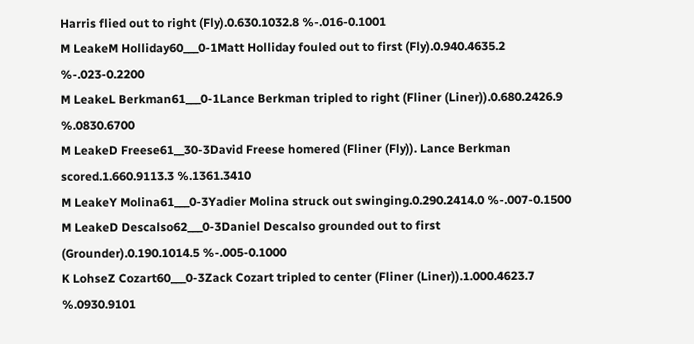Harris flied out to right (Fly).0.630.1032.8 %-.016-0.1001
M LeakeM Holliday60___0-1Matt Holliday fouled out to first (Fly).0.940.4635.2 %-.023-0.2200
M LeakeL Berkman61___0-1Lance Berkman tripled to right (Fliner (Liner)).0.680.2426.9 %.0830.6700
M LeakeD Freese61__30-3David Freese homered (Fliner (Fly)). Lance Berkman scored.1.660.9113.3 %.1361.3410
M LeakeY Molina61___0-3Yadier Molina struck out swinging.0.290.2414.0 %-.007-0.1500
M LeakeD Descalso62___0-3Daniel Descalso grounded out to first (Grounder).0.190.1014.5 %-.005-0.1000
K LohseZ Cozart60___0-3Zack Cozart tripled to center (Fliner (Liner)).1.000.4623.7 %.0930.9101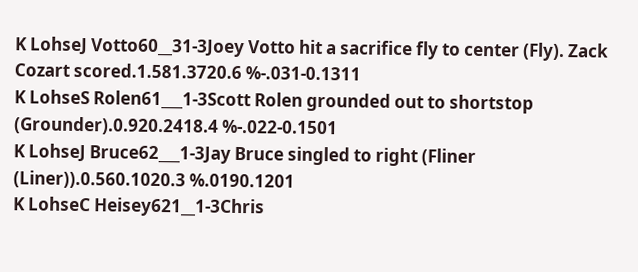K LohseJ Votto60__31-3Joey Votto hit a sacrifice fly to center (Fly). Zack Cozart scored.1.581.3720.6 %-.031-0.1311
K LohseS Rolen61___1-3Scott Rolen grounded out to shortstop (Grounder).0.920.2418.4 %-.022-0.1501
K LohseJ Bruce62___1-3Jay Bruce singled to right (Fliner (Liner)).0.560.1020.3 %.0190.1201
K LohseC Heisey621__1-3Chris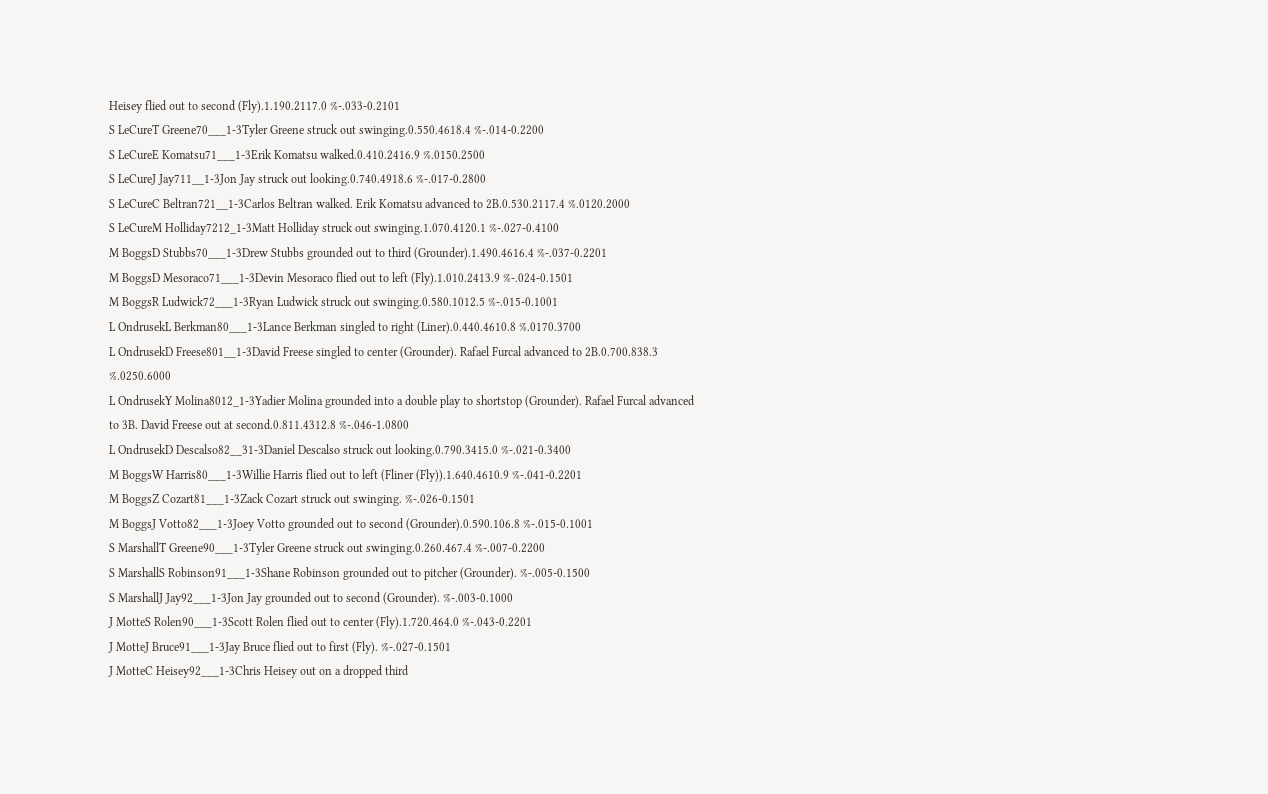Heisey flied out to second (Fly).1.190.2117.0 %-.033-0.2101
S LeCureT Greene70___1-3Tyler Greene struck out swinging.0.550.4618.4 %-.014-0.2200
S LeCureE Komatsu71___1-3Erik Komatsu walked.0.410.2416.9 %.0150.2500
S LeCureJ Jay711__1-3Jon Jay struck out looking.0.740.4918.6 %-.017-0.2800
S LeCureC Beltran721__1-3Carlos Beltran walked. Erik Komatsu advanced to 2B.0.530.2117.4 %.0120.2000
S LeCureM Holliday7212_1-3Matt Holliday struck out swinging.1.070.4120.1 %-.027-0.4100
M BoggsD Stubbs70___1-3Drew Stubbs grounded out to third (Grounder).1.490.4616.4 %-.037-0.2201
M BoggsD Mesoraco71___1-3Devin Mesoraco flied out to left (Fly).1.010.2413.9 %-.024-0.1501
M BoggsR Ludwick72___1-3Ryan Ludwick struck out swinging.0.580.1012.5 %-.015-0.1001
L OndrusekL Berkman80___1-3Lance Berkman singled to right (Liner).0.440.4610.8 %.0170.3700
L OndrusekD Freese801__1-3David Freese singled to center (Grounder). Rafael Furcal advanced to 2B.0.700.838.3 %.0250.6000
L OndrusekY Molina8012_1-3Yadier Molina grounded into a double play to shortstop (Grounder). Rafael Furcal advanced to 3B. David Freese out at second.0.811.4312.8 %-.046-1.0800
L OndrusekD Descalso82__31-3Daniel Descalso struck out looking.0.790.3415.0 %-.021-0.3400
M BoggsW Harris80___1-3Willie Harris flied out to left (Fliner (Fly)).1.640.4610.9 %-.041-0.2201
M BoggsZ Cozart81___1-3Zack Cozart struck out swinging. %-.026-0.1501
M BoggsJ Votto82___1-3Joey Votto grounded out to second (Grounder).0.590.106.8 %-.015-0.1001
S MarshallT Greene90___1-3Tyler Greene struck out swinging.0.260.467.4 %-.007-0.2200
S MarshallS Robinson91___1-3Shane Robinson grounded out to pitcher (Grounder). %-.005-0.1500
S MarshallJ Jay92___1-3Jon Jay grounded out to second (Grounder). %-.003-0.1000
J MotteS Rolen90___1-3Scott Rolen flied out to center (Fly).1.720.464.0 %-.043-0.2201
J MotteJ Bruce91___1-3Jay Bruce flied out to first (Fly). %-.027-0.1501
J MotteC Heisey92___1-3Chris Heisey out on a dropped third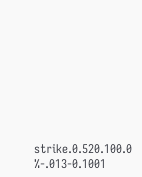strike.0.520.100.0 %-.013-0.1001